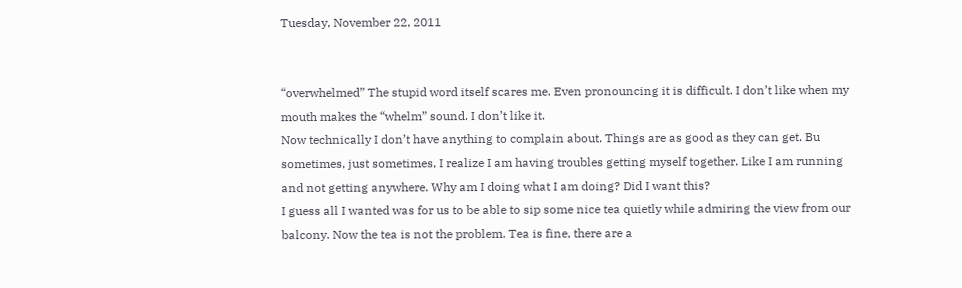Tuesday, November 22, 2011


“overwhelmed” The stupid word itself scares me. Even pronouncing it is difficult. I don’t like when my mouth makes the “whelm” sound. I don’t like it.
Now technically I don’t have anything to complain about. Things are as good as they can get. Bu sometimes, just sometimes, I realize I am having troubles getting myself together. Like I am running and not getting anywhere. Why am I doing what I am doing? Did I want this?
I guess all I wanted was for us to be able to sip some nice tea quietly while admiring the view from our balcony. Now the tea is not the problem. Tea is fine, there are a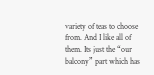variety of teas to choose from. And I like all of them. Its just the “our balcony” part which has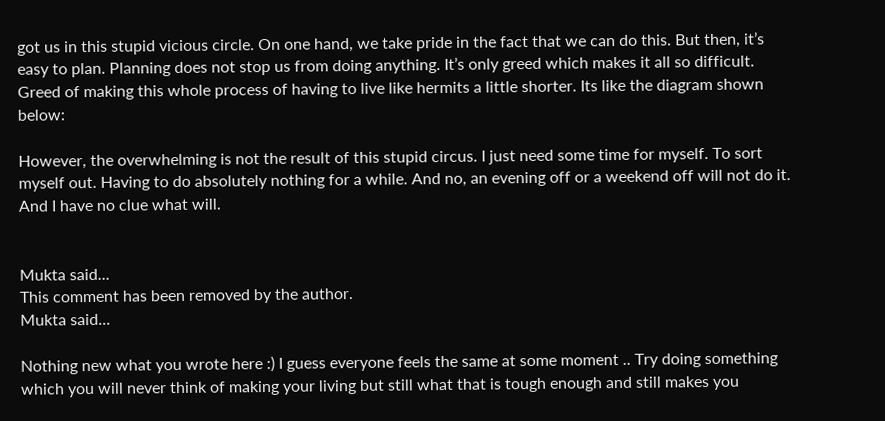got us in this stupid vicious circle. On one hand, we take pride in the fact that we can do this. But then, it’s easy to plan. Planning does not stop us from doing anything. It’s only greed which makes it all so difficult. Greed of making this whole process of having to live like hermits a little shorter. Its like the diagram shown below:

However, the overwhelming is not the result of this stupid circus. I just need some time for myself. To sort myself out. Having to do absolutely nothing for a while. And no, an evening off or a weekend off will not do it. And I have no clue what will.


Mukta said...
This comment has been removed by the author.
Mukta said...

Nothing new what you wrote here :) I guess everyone feels the same at some moment .. Try doing something which you will never think of making your living but still what that is tough enough and still makes you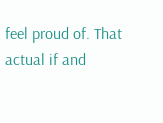feel proud of. That actual if and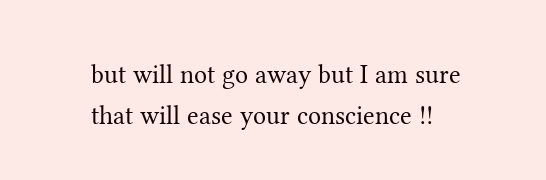but will not go away but I am sure that will ease your conscience !!